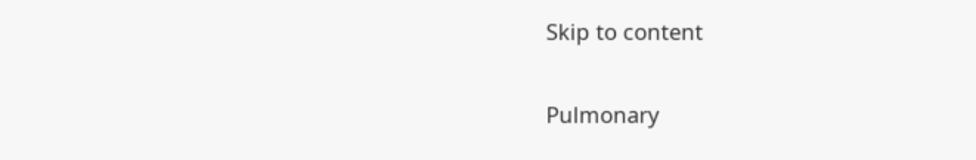Skip to content

Pulmonary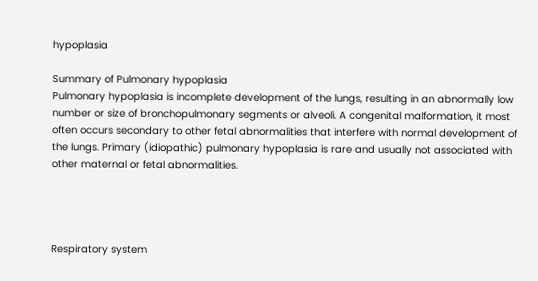hypoplasia

Summary of Pulmonary hypoplasia
Pulmonary hypoplasia is incomplete development of the lungs, resulting in an abnormally low number or size of bronchopulmonary segments or alveoli. A congenital malformation, it most often occurs secondary to other fetal abnormalities that interfere with normal development of the lungs. Primary (idiopathic) pulmonary hypoplasia is rare and usually not associated with other maternal or fetal abnormalities.




Respiratory system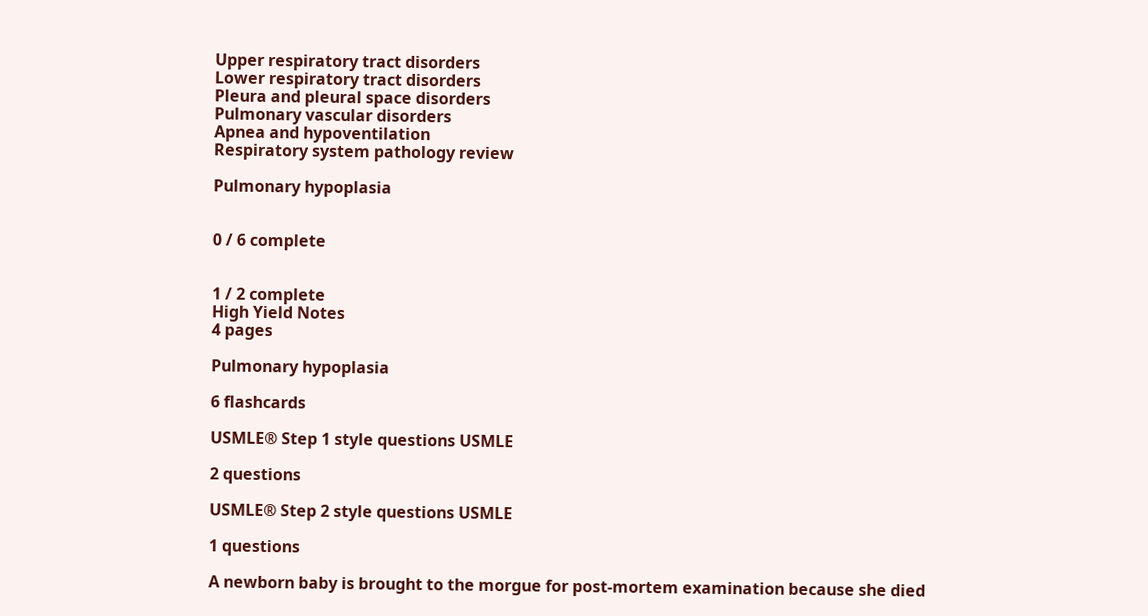Upper respiratory tract disorders
Lower respiratory tract disorders
Pleura and pleural space disorders
Pulmonary vascular disorders
Apnea and hypoventilation
Respiratory system pathology review

Pulmonary hypoplasia


0 / 6 complete


1 / 2 complete
High Yield Notes
4 pages

Pulmonary hypoplasia

6 flashcards

USMLE® Step 1 style questions USMLE

2 questions

USMLE® Step 2 style questions USMLE

1 questions

A newborn baby is brought to the morgue for post-mortem examination because she died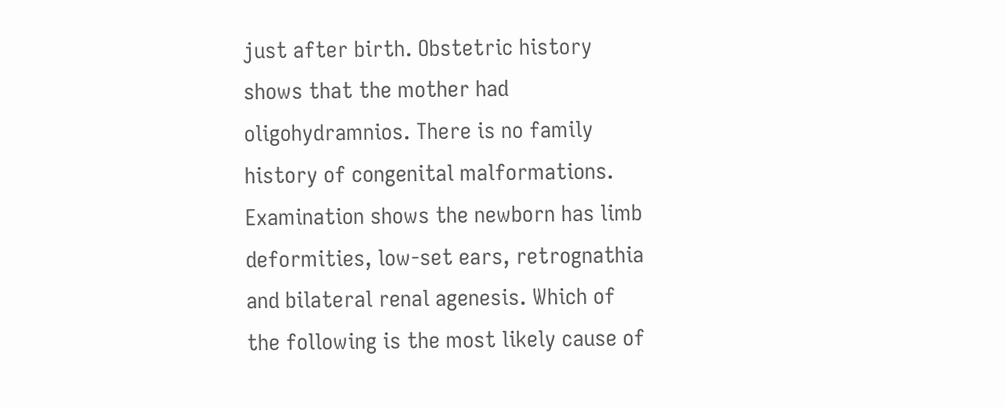just after birth. Obstetric history shows that the mother had oligohydramnios. There is no family history of congenital malformations. Examination shows the newborn has limb deformities, low-set ears, retrognathia and bilateral renal agenesis. Which of the following is the most likely cause of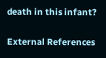death in this infant?

External References